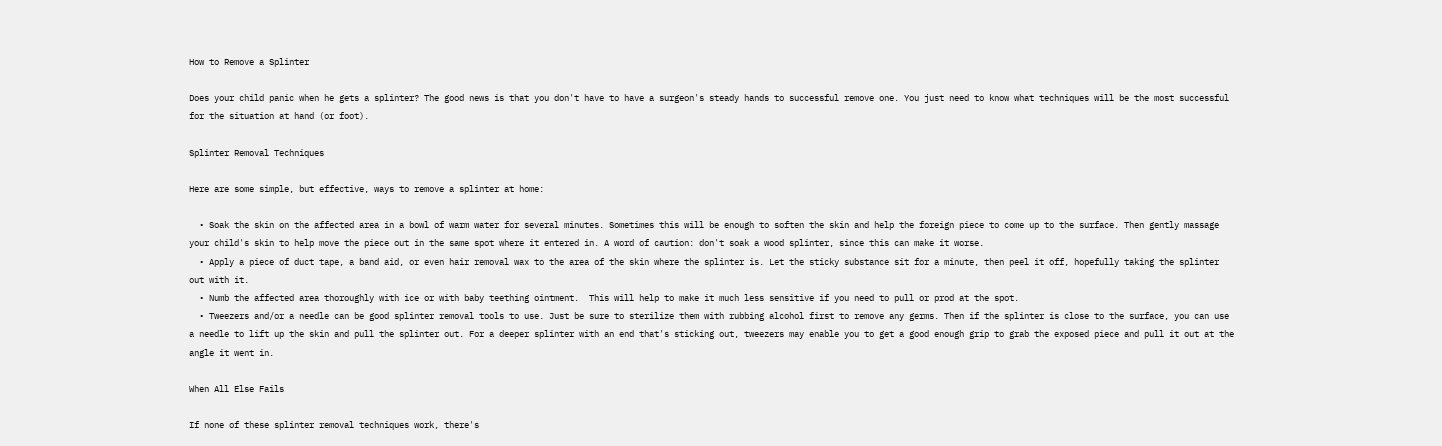How to Remove a Splinter

Does your child panic when he gets a splinter? The good news is that you don't have to have a surgeon's steady hands to successful remove one. You just need to know what techniques will be the most successful for the situation at hand (or foot).

Splinter Removal Techniques

Here are some simple, but effective, ways to remove a splinter at home:

  • Soak the skin on the affected area in a bowl of warm water for several minutes. Sometimes this will be enough to soften the skin and help the foreign piece to come up to the surface. Then gently massage your child's skin to help move the piece out in the same spot where it entered in. A word of caution: don't soak a wood splinter, since this can make it worse.
  • Apply a piece of duct tape, a band aid, or even hair removal wax to the area of the skin where the splinter is. Let the sticky substance sit for a minute, then peel it off, hopefully taking the splinter out with it.
  • Numb the affected area thoroughly with ice or with baby teething ointment.  This will help to make it much less sensitive if you need to pull or prod at the spot.
  • Tweezers and/or a needle can be good splinter removal tools to use. Just be sure to sterilize them with rubbing alcohol first to remove any germs. Then if the splinter is close to the surface, you can use a needle to lift up the skin and pull the splinter out. For a deeper splinter with an end that's sticking out, tweezers may enable you to get a good enough grip to grab the exposed piece and pull it out at the angle it went in.

When All Else Fails

If none of these splinter removal techniques work, there's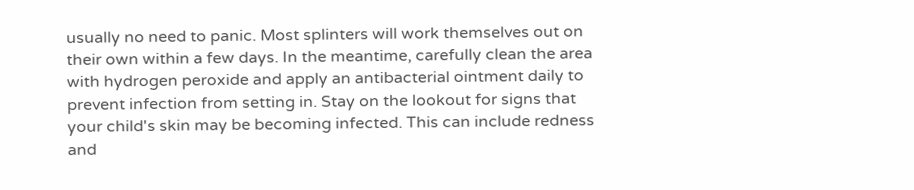usually no need to panic. Most splinters will work themselves out on their own within a few days. In the meantime, carefully clean the area with hydrogen peroxide and apply an antibacterial ointment daily to prevent infection from setting in. Stay on the lookout for signs that your child's skin may be becoming infected. This can include redness and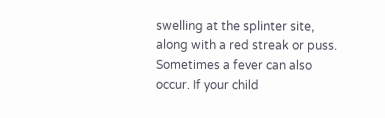swelling at the splinter site, along with a red streak or puss. Sometimes a fever can also occur. If your child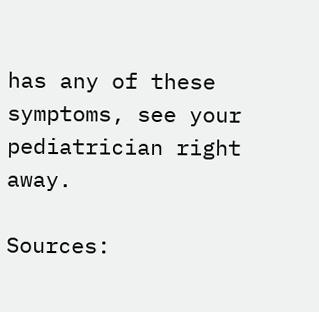has any of these symptoms, see your pediatrician right away.

Sources: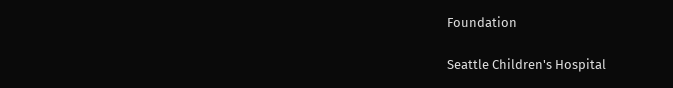Foundation

Seattle Children's Hospital